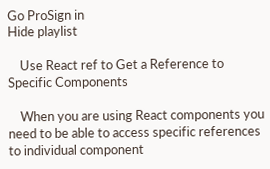Go ProSign in
Hide playlist

    Use React ref to Get a Reference to Specific Components

    When you are using React components you need to be able to access specific references to individual component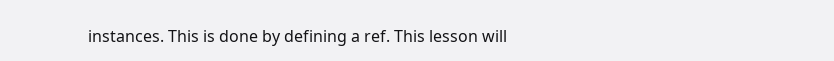instances. This is done by defining a ref. This lesson will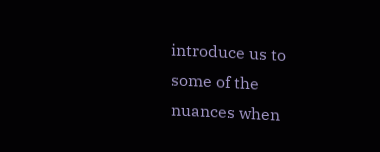introduce us to some of the nuances when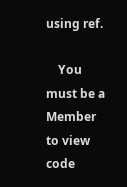using ref.

    You must be a Member to view code